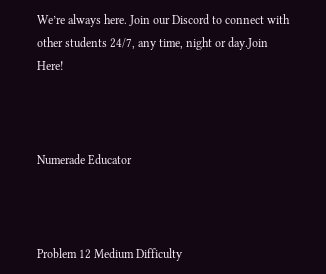We’re always here. Join our Discord to connect with other students 24/7, any time, night or day.Join Here!



Numerade Educator



Problem 12 Medium Difficulty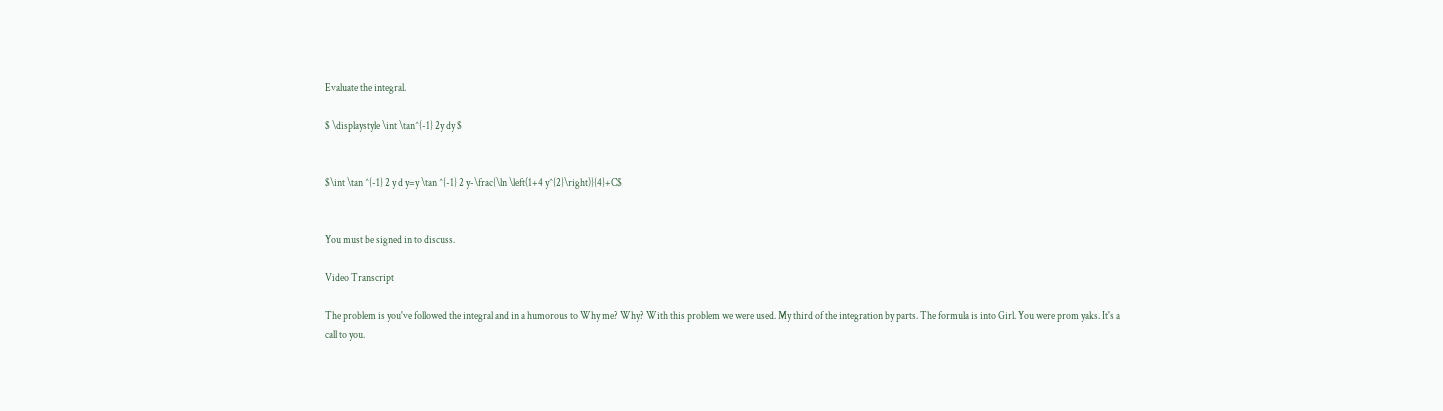Evaluate the integral.

$ \displaystyle \int \tan^{-1} 2y dy $


$\int \tan ^{-1} 2 y d y=y \tan ^{-1} 2 y-\frac{\ln \left(1+4 y^{2}\right)}{4}+C$


You must be signed in to discuss.

Video Transcript

The problem is you've followed the integral and in a humorous to Why me? Why? With this problem we were used. My third of the integration by parts. The formula is into Girl. You were prom yaks. It's a call to you.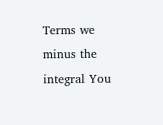Terms we minus the integral You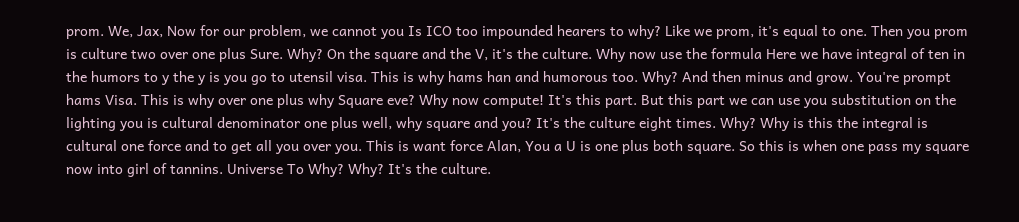prom. We, Jax, Now for our problem, we cannot you Is ICO too impounded hearers to why? Like we prom, it's equal to one. Then you prom is culture two over one plus Sure. Why? On the square and the V, it's the culture. Why now use the formula Here we have integral of ten in the humors to y the y is you go to utensil visa. This is why hams han and humorous too. Why? And then minus and grow. You're prompt hams Visa. This is why over one plus why Square eve? Why now compute! It's this part. But this part we can use you substitution on the lighting you is cultural denominator one plus well, why square and you? It's the culture eight times. Why? Why is this the integral is cultural one force and to get all you over you. This is want force Alan, You a U is one plus both square. So this is when one pass my square now into girl of tannins. Universe To Why? Why? It's the culture.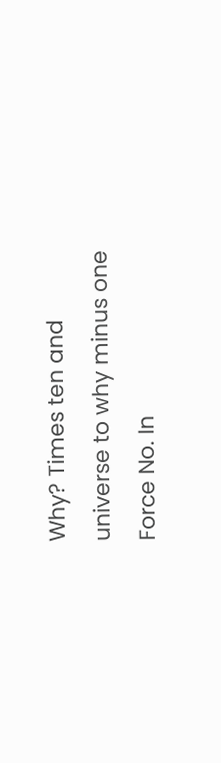Why? Times ten and universe to why minus one Force No. In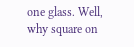one glass. Well, why square on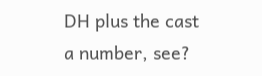DH plus the cast a number, see?